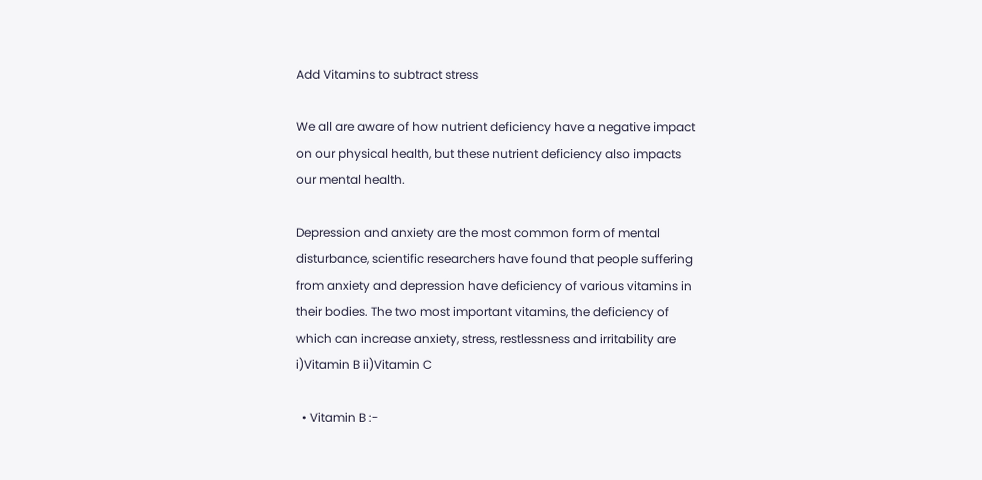Add Vitamins to subtract stress

We all are aware of how nutrient deficiency have a negative impact on our physical health, but these nutrient deficiency also impacts our mental health.

Depression and anxiety are the most common form of mental disturbance, scientific researchers have found that people suffering from anxiety and depression have deficiency of various vitamins in their bodies. The two most important vitamins, the deficiency of which can increase anxiety, stress, restlessness and irritability are i)Vitamin B ii)Vitamin C

  • Vitamin B :-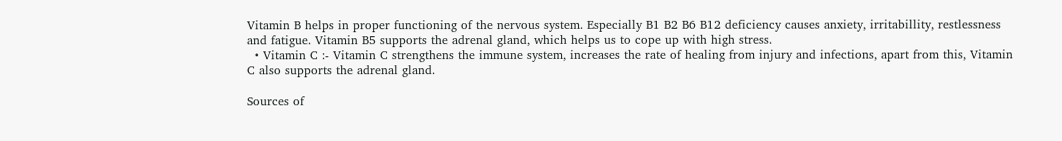Vitamin B helps in proper functioning of the nervous system. Especially B1 B2 B6 B12 deficiency causes anxiety, irritabillity, restlessness and fatigue. Vitamin B5 supports the adrenal gland, which helps us to cope up with high stress.
  • Vitamin C :- Vitamin C strengthens the immune system, increases the rate of healing from injury and infections, apart from this, Vitamin C also supports the adrenal gland.

Sources of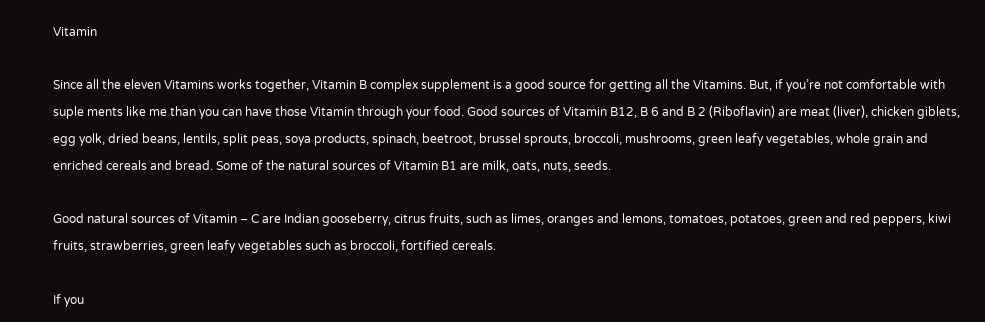Vitamin

Since all the eleven Vitamins works together, Vitamin B complex supplement is a good source for getting all the Vitamins. But, if you’re not comfortable with suple ments like me than you can have those Vitamin through your food. Good sources of Vitamin B12, B 6 and B 2 (Riboflavin) are meat (liver), chicken giblets, egg yolk, dried beans, lentils, split peas, soya products, spinach, beetroot, brussel sprouts, broccoli, mushrooms, green leafy vegetables, whole grain and enriched cereals and bread. Some of the natural sources of Vitamin B1 are milk, oats, nuts, seeds.

Good natural sources of Vitamin – C are Indian gooseberry, citrus fruits, such as limes, oranges and lemons, tomatoes, potatoes, green and red peppers, kiwi fruits, strawberries, green leafy vegetables such as broccoli, fortified cereals.

If you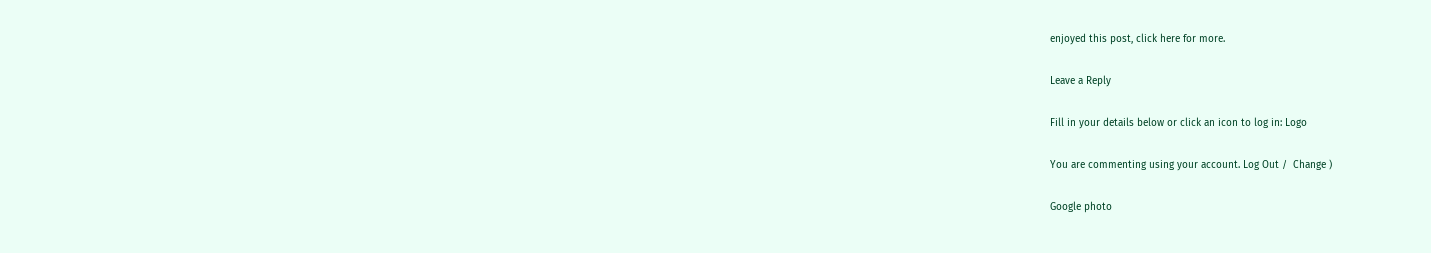enjoyed this post, click here for more.

Leave a Reply

Fill in your details below or click an icon to log in: Logo

You are commenting using your account. Log Out /  Change )

Google photo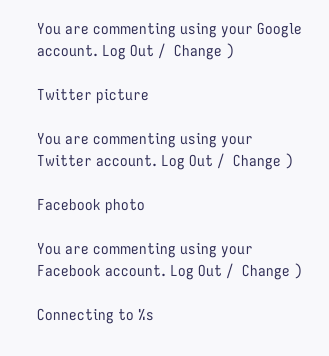You are commenting using your Google account. Log Out /  Change )

Twitter picture

You are commenting using your Twitter account. Log Out /  Change )

Facebook photo

You are commenting using your Facebook account. Log Out /  Change )

Connecting to %s